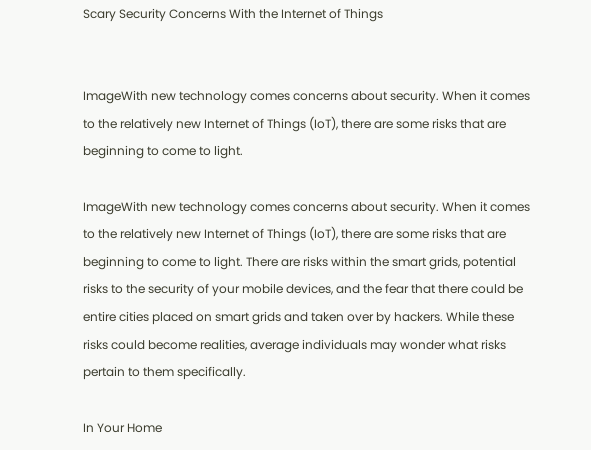Scary Security Concerns With the Internet of Things


ImageWith new technology comes concerns about security. When it comes to the relatively new Internet of Things (IoT), there are some risks that are beginning to come to light.

ImageWith new technology comes concerns about security. When it comes to the relatively new Internet of Things (IoT), there are some risks that are beginning to come to light. There are risks within the smart grids, potential risks to the security of your mobile devices, and the fear that there could be entire cities placed on smart grids and taken over by hackers. While these risks could become realities, average individuals may wonder what risks pertain to them specifically.

In Your Home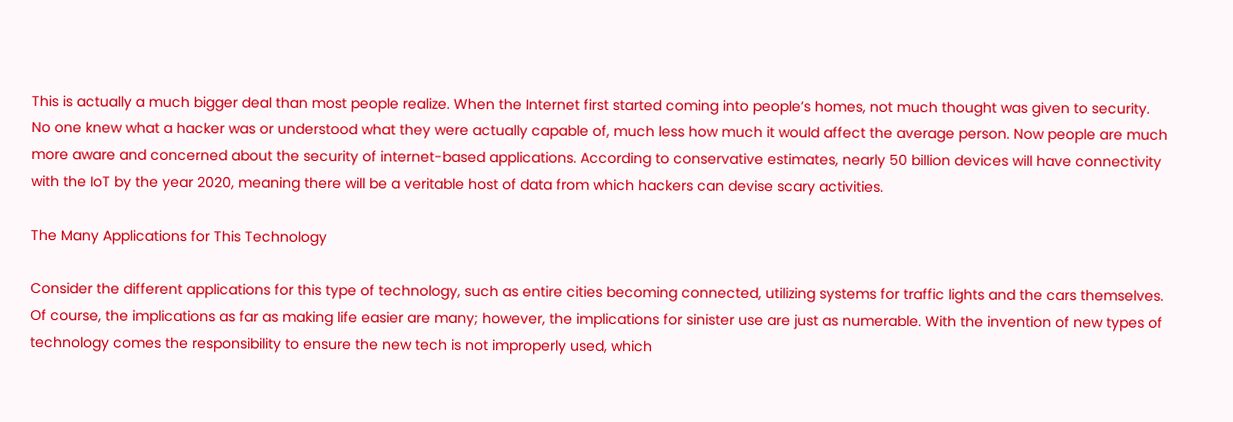This is actually a much bigger deal than most people realize. When the Internet first started coming into people’s homes, not much thought was given to security. No one knew what a hacker was or understood what they were actually capable of, much less how much it would affect the average person. Now people are much more aware and concerned about the security of internet-based applications. According to conservative estimates, nearly 50 billion devices will have connectivity with the IoT by the year 2020, meaning there will be a veritable host of data from which hackers can devise scary activities.

The Many Applications for This Technology

Consider the different applications for this type of technology, such as entire cities becoming connected, utilizing systems for traffic lights and the cars themselves. Of course, the implications as far as making life easier are many; however, the implications for sinister use are just as numerable. With the invention of new types of technology comes the responsibility to ensure the new tech is not improperly used, which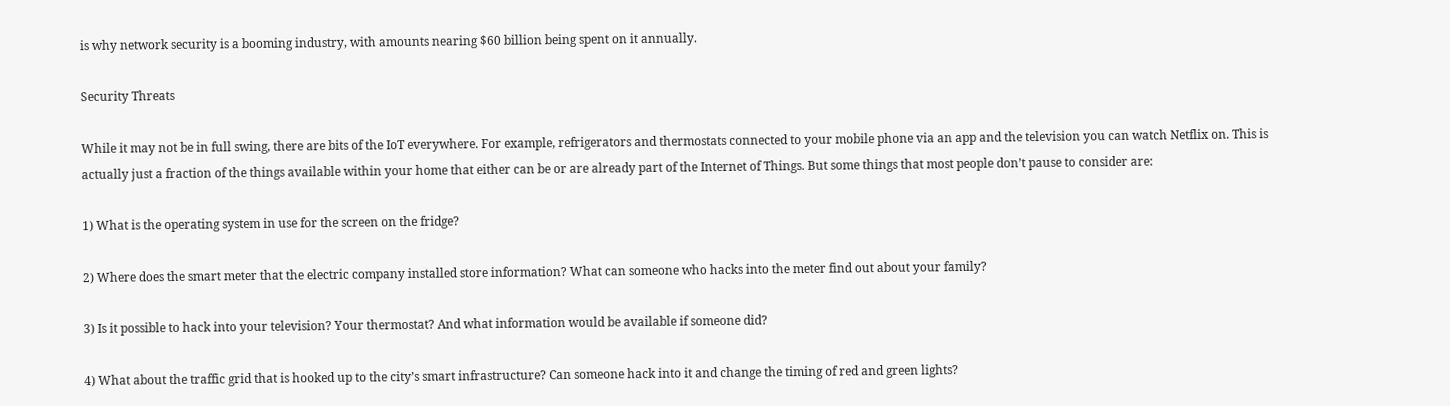is why network security is a booming industry, with amounts nearing $60 billion being spent on it annually.

Security Threats

While it may not be in full swing, there are bits of the IoT everywhere. For example, refrigerators and thermostats connected to your mobile phone via an app and the television you can watch Netflix on. This is actually just a fraction of the things available within your home that either can be or are already part of the Internet of Things. But some things that most people don’t pause to consider are:

1) What is the operating system in use for the screen on the fridge?

2) Where does the smart meter that the electric company installed store information? What can someone who hacks into the meter find out about your family?

3) Is it possible to hack into your television? Your thermostat? And what information would be available if someone did?

4) What about the traffic grid that is hooked up to the city’s smart infrastructure? Can someone hack into it and change the timing of red and green lights?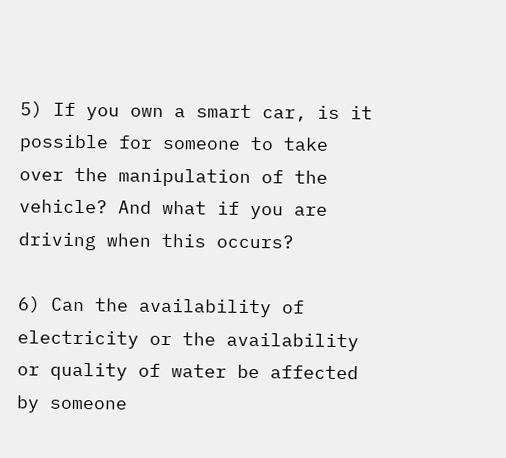5) If you own a smart car, is it possible for someone to take over the manipulation of the vehicle? And what if you are driving when this occurs?

6) Can the availability of electricity or the availability or quality of water be affected by someone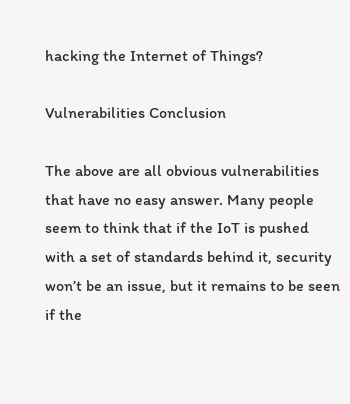hacking the Internet of Things?

Vulnerabilities Conclusion

The above are all obvious vulnerabilities that have no easy answer. Many people seem to think that if the IoT is pushed with a set of standards behind it, security won’t be an issue, but it remains to be seen if the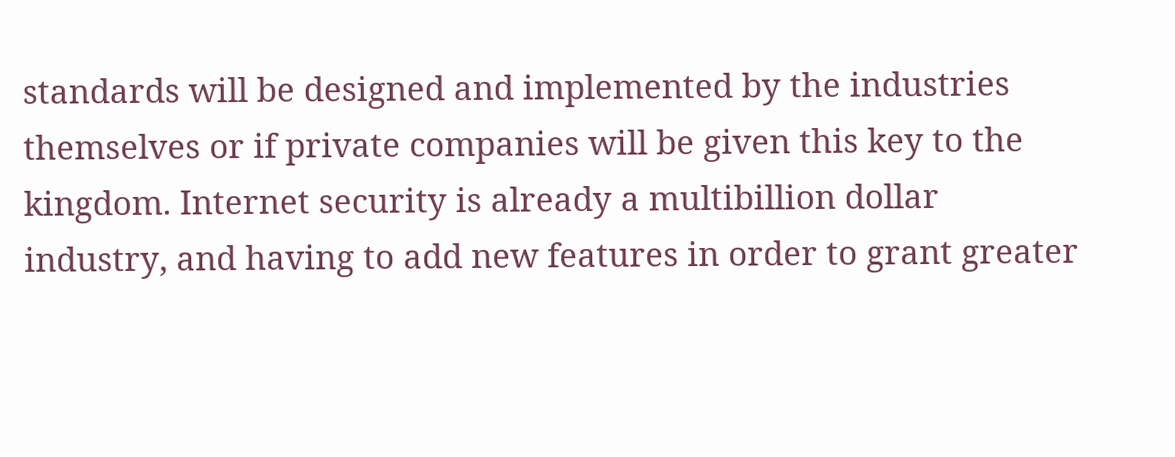standards will be designed and implemented by the industries themselves or if private companies will be given this key to the kingdom. Internet security is already a multibillion dollar industry, and having to add new features in order to grant greater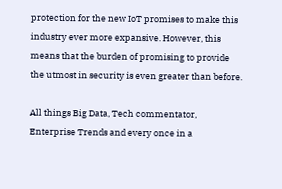protection for the new IoT promises to make this industry ever more expansive. However, this means that the burden of promising to provide the utmost in security is even greater than before.

All things Big Data, Tech commentator, Enterprise Trends and every once in a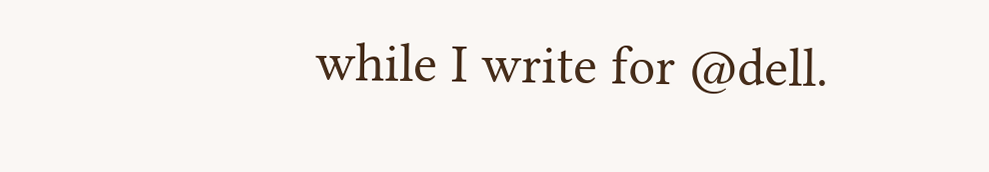while I write for @dell.